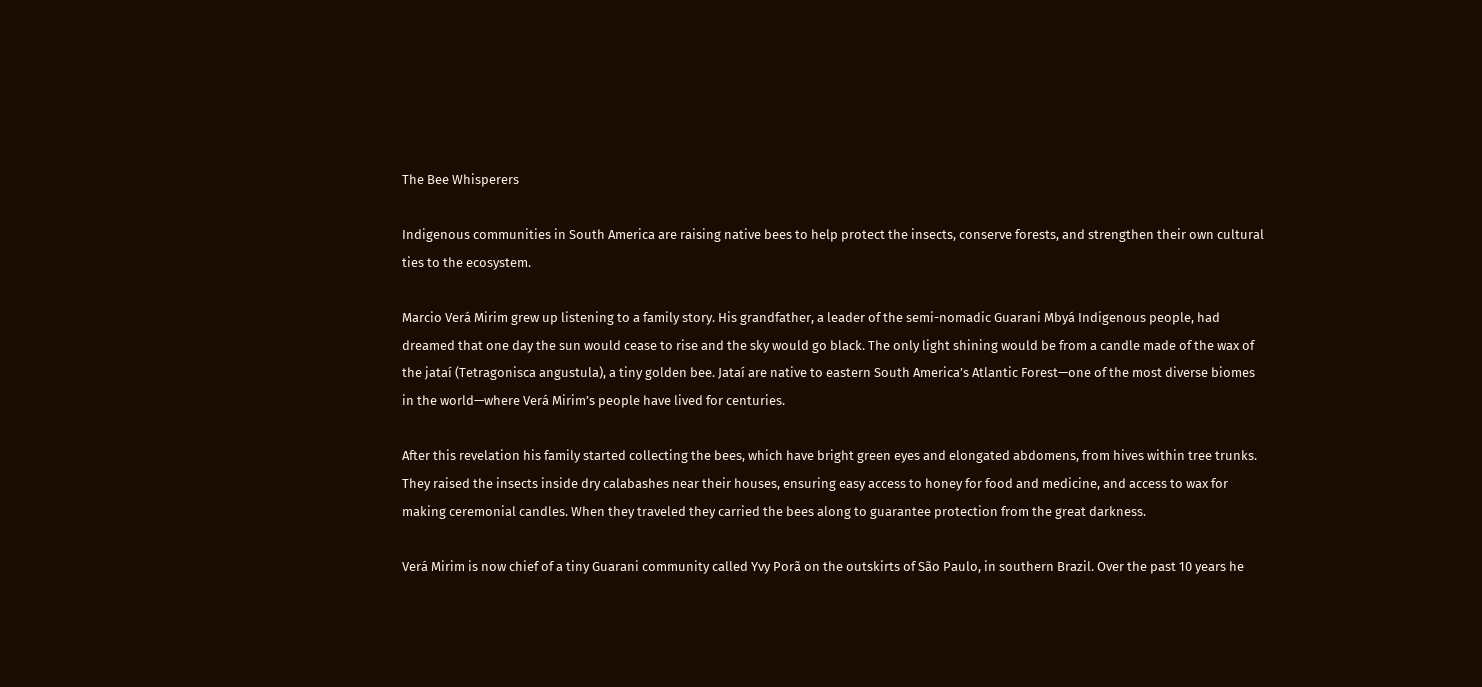The Bee Whisperers

Indigenous communities in South America are raising native bees to help protect the insects, conserve forests, and strengthen their own cultural ties to the ecosystem.

Marcio Verá Mirim grew up listening to a family story. His grandfather, a leader of the semi-nomadic Guarani Mbyá Indigenous people, had dreamed that one day the sun would cease to rise and the sky would go black. The only light shining would be from a candle made of the wax of the jataí (Tetragonisca angustula), a tiny golden bee. Jataí are native to eastern South America’s Atlantic Forest—one of the most diverse biomes in the world—where Verá Mirim’s people have lived for centuries.

After this revelation his family started collecting the bees, which have bright green eyes and elongated abdomens, from hives within tree trunks. They raised the insects inside dry calabashes near their houses, ensuring easy access to honey for food and medicine, and access to wax for making ceremonial candles. When they traveled they carried the bees along to guarantee protection from the great darkness.

Verá Mirim is now chief of a tiny Guarani community called Yvy Porã on the outskirts of São Paulo, in southern Brazil. Over the past 10 years he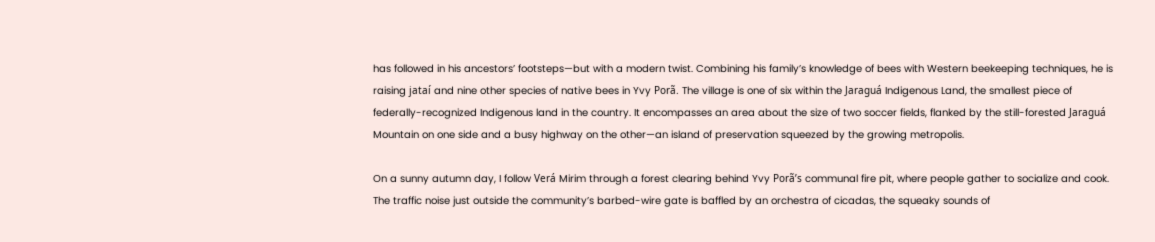has followed in his ancestors’ footsteps—but with a modern twist. Combining his family’s knowledge of bees with Western beekeeping techniques, he is raising jataí and nine other species of native bees in Yvy Porã. The village is one of six within the Jaraguá Indigenous Land, the smallest piece of federally-recognized Indigenous land in the country. It encompasses an area about the size of two soccer fields, flanked by the still-forested Jaraguá Mountain on one side and a busy highway on the other—an island of preservation squeezed by the growing metropolis.

On a sunny autumn day, I follow Verá Mirim through a forest clearing behind Yvy Porã’s communal fire pit, where people gather to socialize and cook. The traffic noise just outside the community’s barbed-wire gate is baffled by an orchestra of cicadas, the squeaky sounds of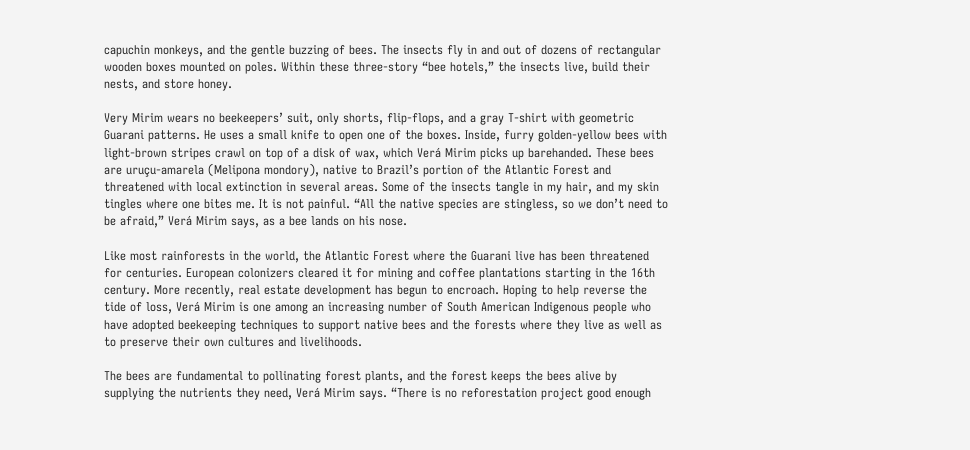capuchin monkeys, and the gentle buzzing of bees. The insects fly in and out of dozens of rectangular wooden boxes mounted on poles. Within these three-story “bee hotels,” the insects live, build their nests, and store honey.

Very Mirim wears no beekeepers’ suit, only shorts, flip-flops, and a gray T-shirt with geometric Guarani patterns. He uses a small knife to open one of the boxes. Inside, furry golden-yellow bees with light-brown stripes crawl on top of a disk of wax, which Verá Mirim picks up barehanded. These bees are uruçu-amarela (Melipona mondory), native to Brazil’s portion of the Atlantic Forest and threatened with local extinction in several areas. Some of the insects tangle in my hair, and my skin tingles where one bites me. It is not painful. “All the native species are stingless, so we don’t need to be afraid,” Verá Mirim says, as a bee lands on his nose.

Like most rainforests in the world, the Atlantic Forest where the Guarani live has been threatened for centuries. European colonizers cleared it for mining and coffee plantations starting in the 16th century. More recently, real estate development has begun to encroach. Hoping to help reverse the tide of loss, Verá Mirim is one among an increasing number of South American Indigenous people who have adopted beekeeping techniques to support native bees and the forests where they live as well as to preserve their own cultures and livelihoods.

The bees are fundamental to pollinating forest plants, and the forest keeps the bees alive by supplying the nutrients they need, Verá Mirim says. “There is no reforestation project good enough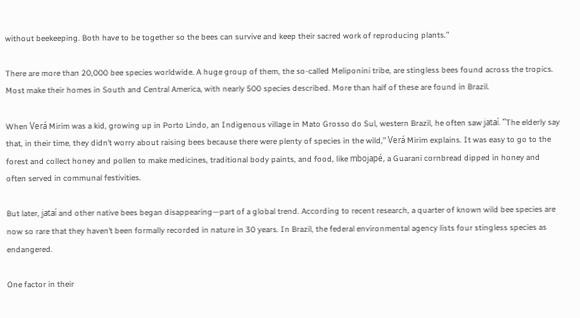without beekeeping. Both have to be together so the bees can survive and keep their sacred work of reproducing plants.”

There are more than 20,000 bee species worldwide. A huge group of them, the so-called Meliponini tribe, are stingless bees found across the tropics. Most make their homes in South and Central America, with nearly 500 species described. More than half of these are found in Brazil.

When Verá Mirim was a kid, growing up in Porto Lindo, an Indigenous village in Mato Grosso do Sul, western Brazil, he often saw jataí. “The elderly say that, in their time, they didn’t worry about raising bees because there were plenty of species in the wild,” Verá Mirim explains. It was easy to go to the forest and collect honey and pollen to make medicines, traditional body paints, and food, like mbojapé, a Guarani cornbread dipped in honey and often served in communal festivities.

But later, jataí and other native bees began disappearing—part of a global trend. According to recent research, a quarter of known wild bee species are now so rare that they haven’t been formally recorded in nature in 30 years. In Brazil, the federal environmental agency lists four stingless species as endangered.

One factor in their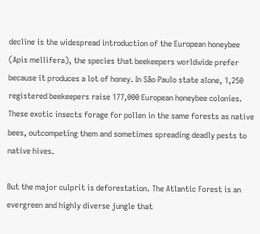decline is the widespread introduction of the European honeybee (Apis mellifera), the species that beekeepers worldwide prefer because it produces a lot of honey. In São Paulo state alone, 1,250 registered beekeepers raise 177,000 European honeybee colonies. These exotic insects forage for pollen in the same forests as native bees, outcompeting them and sometimes spreading deadly pests to native hives.

But the major culprit is deforestation. The Atlantic Forest is an evergreen and highly diverse jungle that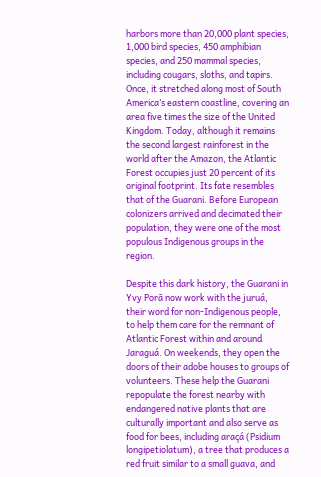harbors more than 20,000 plant species, 1,000 bird species, 450 amphibian species, and 250 mammal species, including cougars, sloths, and tapirs. Once, it stretched along most of South America’s eastern coastline, covering an area five times the size of the United Kingdom. Today, although it remains the second largest rainforest in the world after the Amazon, the Atlantic Forest occupies just 20 percent of its original footprint. Its fate resembles that of the Guarani. Before European colonizers arrived and decimated their population, they were one of the most populous Indigenous groups in the region.

Despite this dark history, the Guarani in Yvy Porã now work with the juruá, their word for non-Indigenous people, to help them care for the remnant of Atlantic Forest within and around Jaraguá. On weekends, they open the doors of their adobe houses to groups of volunteers. These help the Guarani repopulate the forest nearby with endangered native plants that are culturally important and also serve as food for bees, including araçá (Psidium longipetiolatum), a tree that produces a red fruit similar to a small guava, and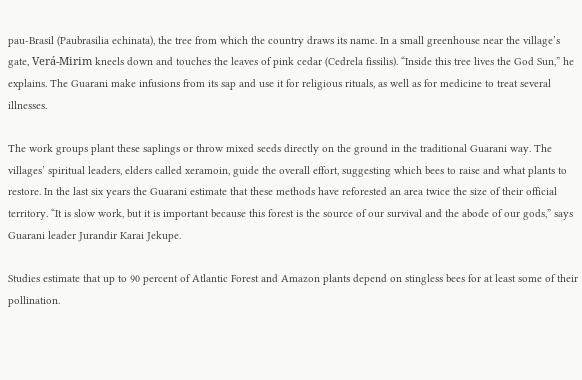pau-Brasil (Paubrasilia echinata), the tree from which the country draws its name. In a small greenhouse near the village’s gate, Verá-Mirim kneels down and touches the leaves of pink cedar (Cedrela fissilis). “Inside this tree lives the God Sun,” he explains. The Guarani make infusions from its sap and use it for religious rituals, as well as for medicine to treat several illnesses.

The work groups plant these saplings or throw mixed seeds directly on the ground in the traditional Guarani way. The villages’ spiritual leaders, elders called xeramoin, guide the overall effort, suggesting which bees to raise and what plants to restore. In the last six years the Guarani estimate that these methods have reforested an area twice the size of their official territory. “It is slow work, but it is important because this forest is the source of our survival and the abode of our gods,” says Guarani leader Jurandir Karai Jekupe.

Studies estimate that up to 90 percent of Atlantic Forest and Amazon plants depend on stingless bees for at least some of their pollination.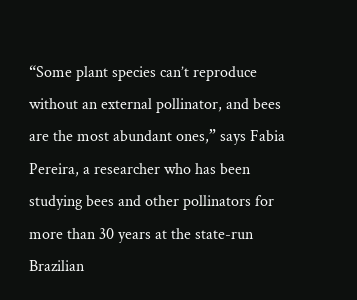“Some plant species can’t reproduce without an external pollinator, and bees are the most abundant ones,” says Fabia Pereira, a researcher who has been studying bees and other pollinators for more than 30 years at the state-run Brazilian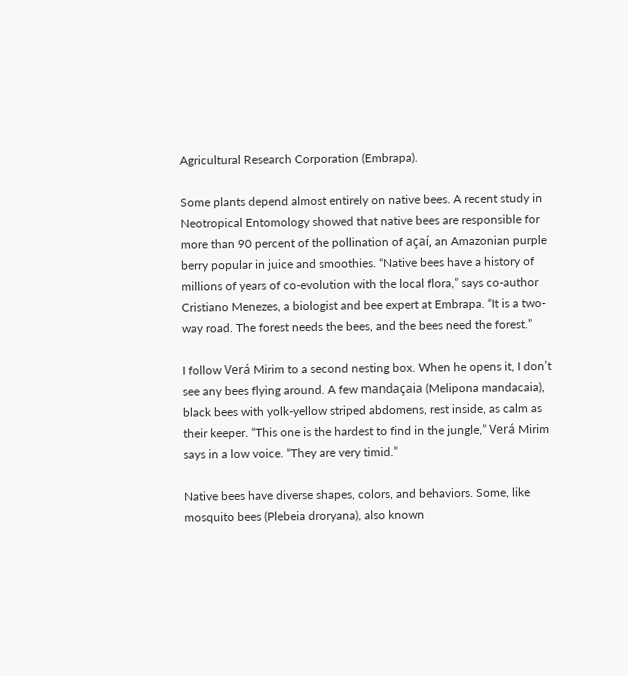Agricultural Research Corporation (Embrapa).

Some plants depend almost entirely on native bees. A recent study in Neotropical Entomology showed that native bees are responsible for more than 90 percent of the pollination of açaí, an Amazonian purple berry popular in juice and smoothies. “Native bees have a history of millions of years of co-evolution with the local flora,” says co-author Cristiano Menezes, a biologist and bee expert at Embrapa. “It is a two-way road. The forest needs the bees, and the bees need the forest.”

I follow Verá Mirim to a second nesting box. When he opens it, I don’t see any bees flying around. A few mandaçaia (Melipona mandacaia), black bees with yolk-yellow striped abdomens, rest inside, as calm as their keeper. “This one is the hardest to find in the jungle,” Verá Mirim says in a low voice. “They are very timid.”

Native bees have diverse shapes, colors, and behaviors. Some, like mosquito bees (Plebeia droryana), also known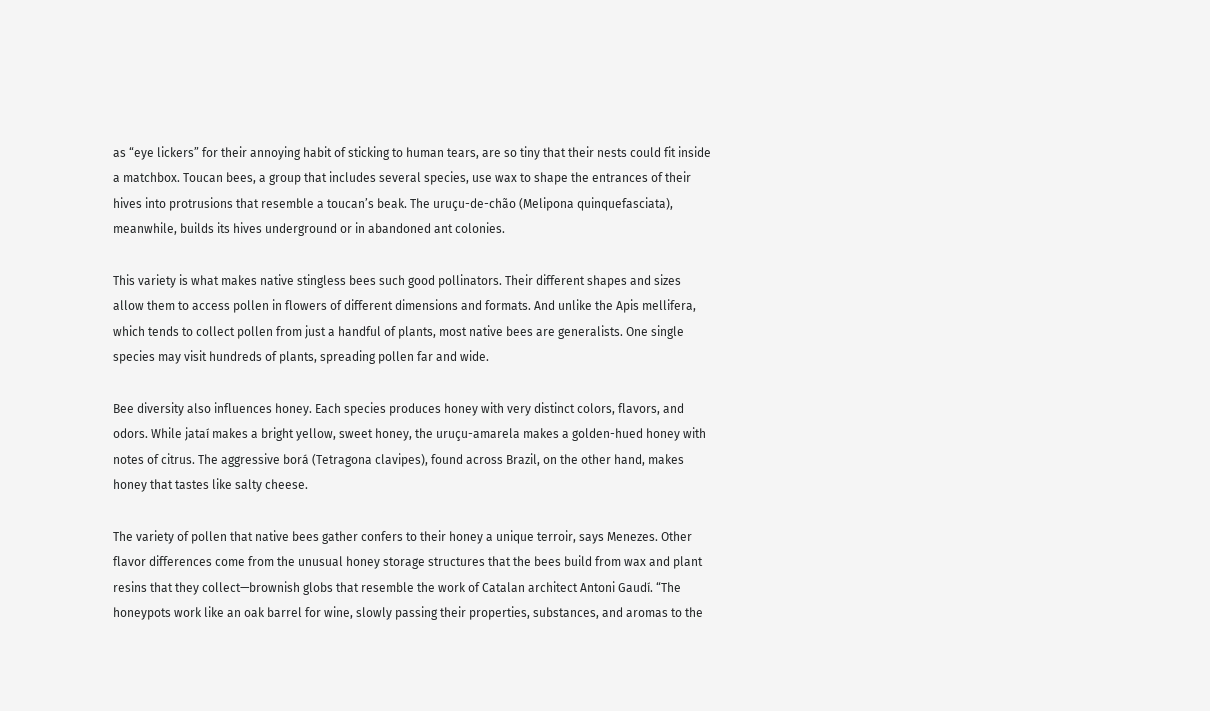as “eye lickers” for their annoying habit of sticking to human tears, are so tiny that their nests could fit inside a matchbox. Toucan bees, a group that includes several species, use wax to shape the entrances of their hives into protrusions that resemble a toucan’s beak. The uruçu-de-chão (Melipona quinquefasciata), meanwhile, builds its hives underground or in abandoned ant colonies.

This variety is what makes native stingless bees such good pollinators. Their different shapes and sizes allow them to access pollen in flowers of different dimensions and formats. And unlike the Apis mellifera, which tends to collect pollen from just a handful of plants, most native bees are generalists. One single species may visit hundreds of plants, spreading pollen far and wide.

Bee diversity also influences honey. Each species produces honey with very distinct colors, flavors, and odors. While jataí makes a bright yellow, sweet honey, the uruçu-amarela makes a golden-hued honey with notes of citrus. The aggressive borá (Tetragona clavipes), found across Brazil, on the other hand, makes honey that tastes like salty cheese.

The variety of pollen that native bees gather confers to their honey a unique terroir, says Menezes. Other flavor differences come from the unusual honey storage structures that the bees build from wax and plant resins that they collect—brownish globs that resemble the work of Catalan architect Antoni Gaudí. “The honeypots work like an oak barrel for wine, slowly passing their properties, substances, and aromas to the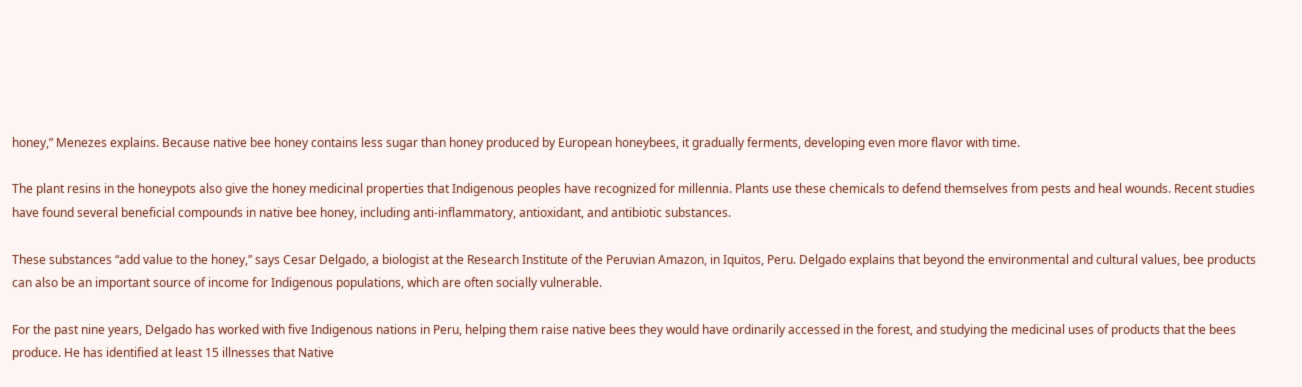honey,” Menezes explains. Because native bee honey contains less sugar than honey produced by European honeybees, it gradually ferments, developing even more flavor with time.

The plant resins in the honeypots also give the honey medicinal properties that Indigenous peoples have recognized for millennia. Plants use these chemicals to defend themselves from pests and heal wounds. Recent studies have found several beneficial compounds in native bee honey, including anti-inflammatory, antioxidant, and antibiotic substances.

These substances “add value to the honey,” says Cesar Delgado, a biologist at the Research Institute of the Peruvian Amazon, in Iquitos, Peru. Delgado explains that beyond the environmental and cultural values, bee products can also be an important source of income for Indigenous populations, which are often socially vulnerable.

For the past nine years, Delgado has worked with five Indigenous nations in Peru, helping them raise native bees they would have ordinarily accessed in the forest, and studying the medicinal uses of products that the bees produce. He has identified at least 15 illnesses that Native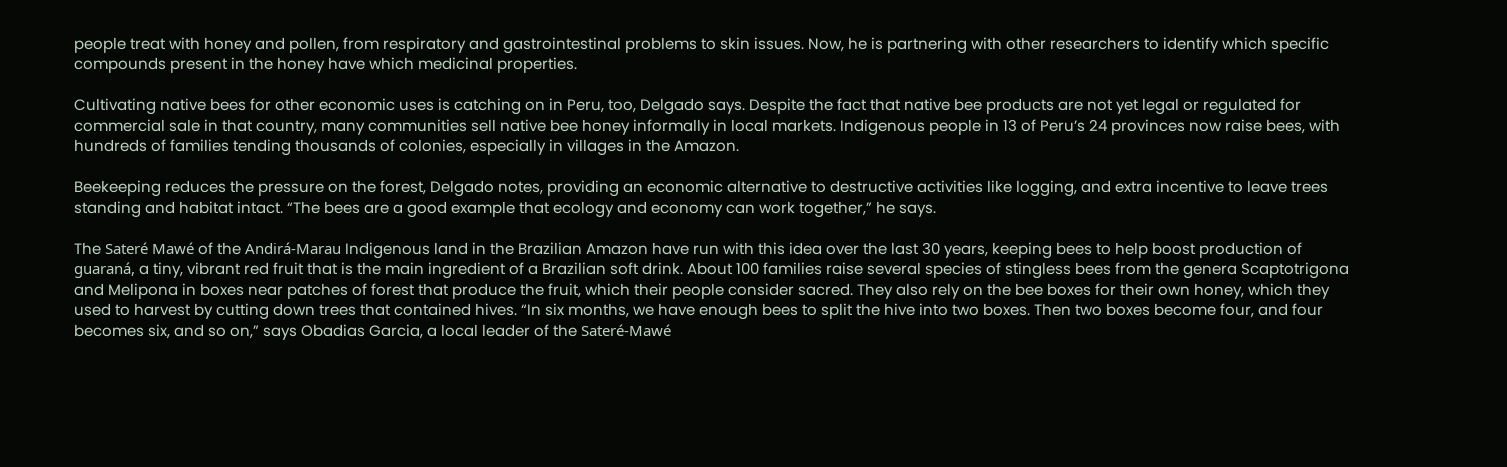people treat with honey and pollen, from respiratory and gastrointestinal problems to skin issues. Now, he is partnering with other researchers to identify which specific compounds present in the honey have which medicinal properties.

Cultivating native bees for other economic uses is catching on in Peru, too, Delgado says. Despite the fact that native bee products are not yet legal or regulated for commercial sale in that country, many communities sell native bee honey informally in local markets. Indigenous people in 13 of Peru’s 24 provinces now raise bees, with hundreds of families tending thousands of colonies, especially in villages in the Amazon.

Beekeeping reduces the pressure on the forest, Delgado notes, providing an economic alternative to destructive activities like logging, and extra incentive to leave trees standing and habitat intact. “The bees are a good example that ecology and economy can work together,” he says.

The Sateré Mawé of the Andirá-Marau Indigenous land in the Brazilian Amazon have run with this idea over the last 30 years, keeping bees to help boost production of guaraná, a tiny, vibrant red fruit that is the main ingredient of a Brazilian soft drink. About 100 families raise several species of stingless bees from the genera Scaptotrigona and Melipona in boxes near patches of forest that produce the fruit, which their people consider sacred. They also rely on the bee boxes for their own honey, which they used to harvest by cutting down trees that contained hives. “In six months, we have enough bees to split the hive into two boxes. Then two boxes become four, and four becomes six, and so on,” says Obadias Garcia, a local leader of the Sateré-Mawé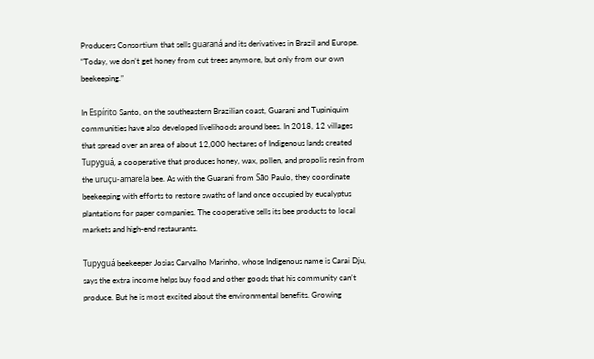Producers Consortium that sells guaraná and its derivatives in Brazil and Europe. “Today, we don’t get honey from cut trees anymore, but only from our own beekeeping.”

In Espírito Santo, on the southeastern Brazilian coast, Guarani and Tupiniquim communities have also developed livelihoods around bees. In 2018, 12 villages that spread over an area of about 12,000 hectares of Indigenous lands created Tupyguá, a cooperative that produces honey, wax, pollen, and propolis resin from the uruçu-amarela bee. As with the Guarani from São Paulo, they coordinate beekeeping with efforts to restore swaths of land once occupied by eucalyptus plantations for paper companies. The cooperative sells its bee products to local markets and high-end restaurants.

Tupyguá beekeeper Josias Carvalho Marinho, whose Indigenous name is Carai Dju, says the extra income helps buy food and other goods that his community can’t produce. But he is most excited about the environmental benefits. Growing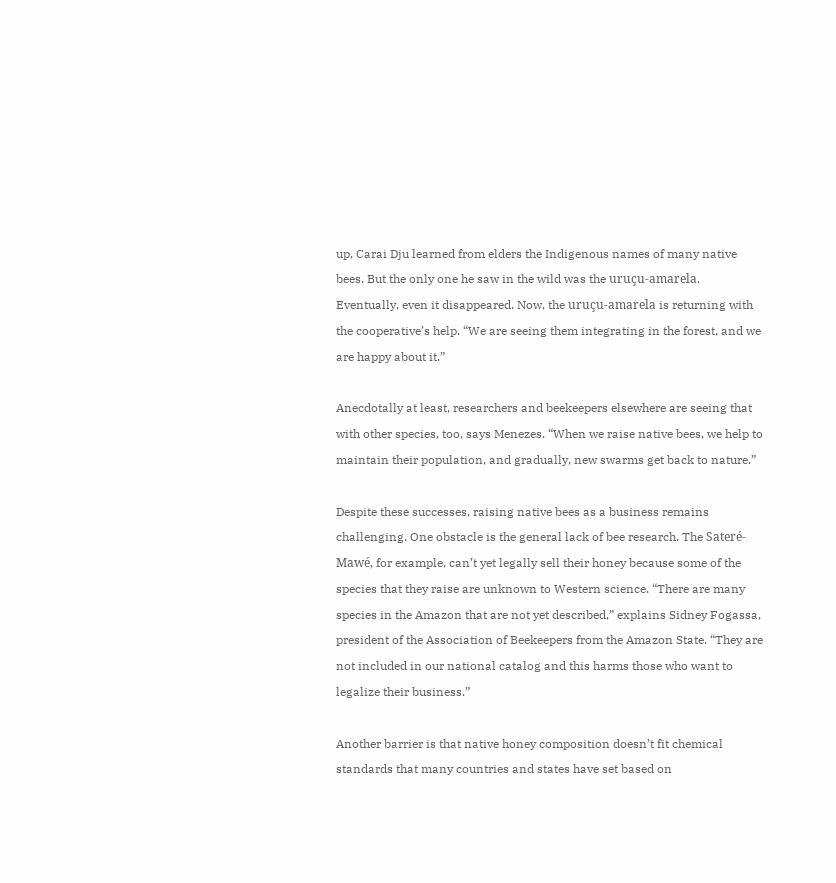up, Carai Dju learned from elders the Indigenous names of many native bees. But the only one he saw in the wild was the uruçu-amarela. Eventually, even it disappeared. Now, the uruçu-amarela is returning with the cooperative’s help. “We are seeing them integrating in the forest, and we are happy about it.”

Anecdotally at least, researchers and beekeepers elsewhere are seeing that with other species, too, says Menezes. “When we raise native bees, we help to maintain their population, and gradually, new swarms get back to nature.”

Despite these successes, raising native bees as a business remains challenging. One obstacle is the general lack of bee research. The Sateré-Mawé, for example, can’t yet legally sell their honey because some of the species that they raise are unknown to Western science. “There are many species in the Amazon that are not yet described,” explains Sidney Fogassa, president of the Association of Beekeepers from the Amazon State. “They are not included in our national catalog and this harms those who want to legalize their business.”

Another barrier is that native honey composition doesn’t fit chemical standards that many countries and states have set based on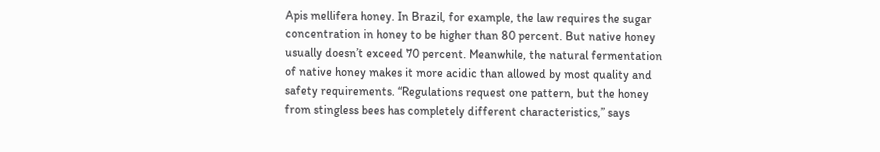Apis mellifera honey. In Brazil, for example, the law requires the sugar concentration in honey to be higher than 80 percent. But native honey usually doesn’t exceed 70 percent. Meanwhile, the natural fermentation of native honey makes it more acidic than allowed by most quality and safety requirements. “Regulations request one pattern, but the honey from stingless bees has completely different characteristics,” says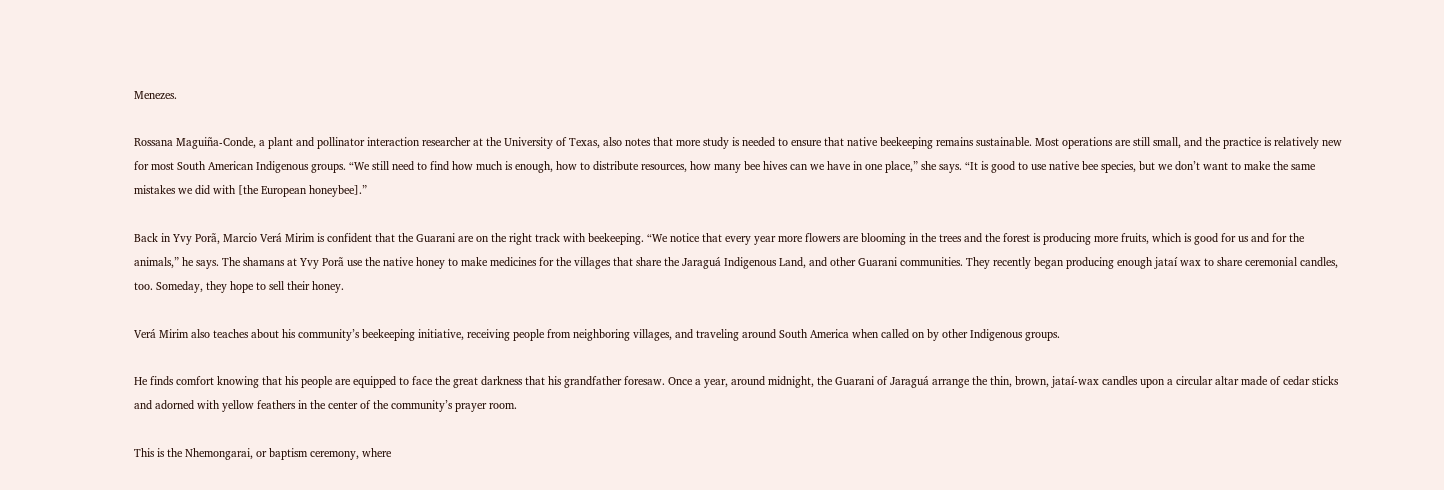Menezes.

Rossana Maguiña-Conde, a plant and pollinator interaction researcher at the University of Texas, also notes that more study is needed to ensure that native beekeeping remains sustainable. Most operations are still small, and the practice is relatively new for most South American Indigenous groups. “We still need to find how much is enough, how to distribute resources, how many bee hives can we have in one place,” she says. “It is good to use native bee species, but we don’t want to make the same mistakes we did with [the European honeybee].”

Back in Yvy Porã, Marcio Verá Mirim is confident that the Guarani are on the right track with beekeeping. “We notice that every year more flowers are blooming in the trees and the forest is producing more fruits, which is good for us and for the animals,” he says. The shamans at Yvy Porã use the native honey to make medicines for the villages that share the Jaraguá Indigenous Land, and other Guarani communities. They recently began producing enough jataí wax to share ceremonial candles, too. Someday, they hope to sell their honey.

Verá Mirim also teaches about his community’s beekeeping initiative, receiving people from neighboring villages, and traveling around South America when called on by other Indigenous groups.

He finds comfort knowing that his people are equipped to face the great darkness that his grandfather foresaw. Once a year, around midnight, the Guarani of Jaraguá arrange the thin, brown, jataí-wax candles upon a circular altar made of cedar sticks and adorned with yellow feathers in the center of the community’s prayer room.

This is the Nhemongarai, or baptism ceremony, where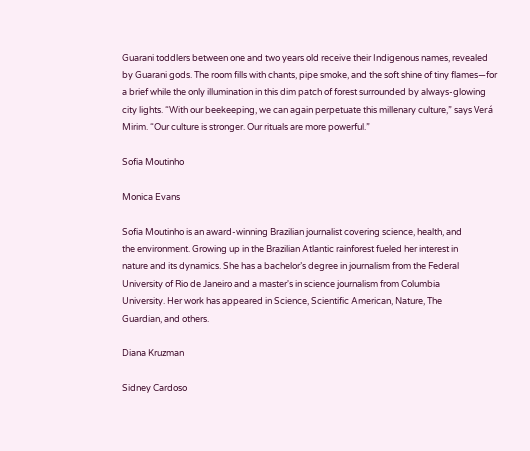Guarani toddlers between one and two years old receive their Indigenous names, revealed by Guarani gods. The room fills with chants, pipe smoke, and the soft shine of tiny flames—for a brief while the only illumination in this dim patch of forest surrounded by always-glowing city lights. “With our beekeeping, we can again perpetuate this millenary culture,” says Verá Mirim. “Our culture is stronger. Our rituals are more powerful.”

Sofia Moutinho

Monica Evans

Sofia Moutinho is an award-winning Brazilian journalist covering science, health, and
the environment. Growing up in the Brazilian Atlantic rainforest fueled her interest in
nature and its dynamics. She has a bachelor’s degree in journalism from the Federal
University of Rio de Janeiro and a master's in science journalism from Columbia
University. Her work has appeared in Science, Scientific American, Nature, The
Guardian, and others.

Diana Kruzman

Sidney Cardoso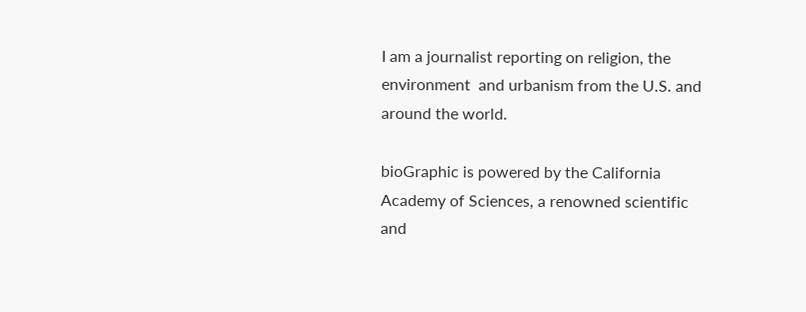I am a journalist reporting on religion, the environment  and urbanism from the U.S. and around the world.

bioGraphic is powered by the California Academy of Sciences, a renowned scientific and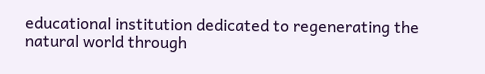educational institution dedicated to regenerating the natural world through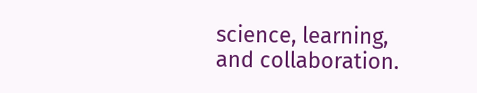science, learning, and collaboration.